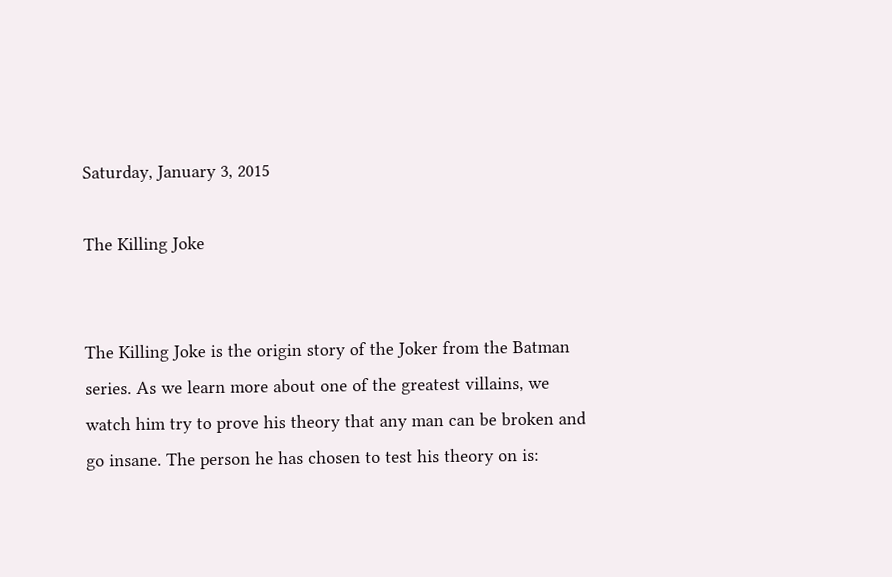Saturday, January 3, 2015

The Killing Joke


The Killing Joke is the origin story of the Joker from the Batman series. As we learn more about one of the greatest villains, we watch him try to prove his theory that any man can be broken and go insane. The person he has chosen to test his theory on is: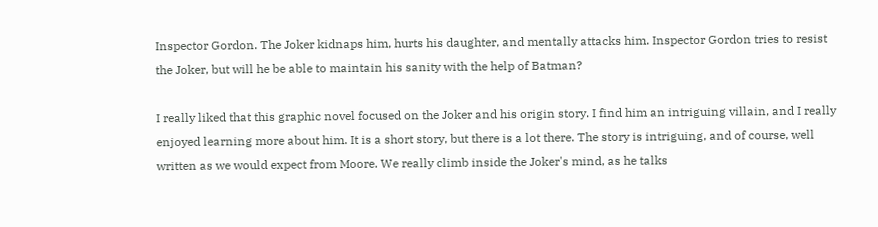Inspector Gordon. The Joker kidnaps him, hurts his daughter, and mentally attacks him. Inspector Gordon tries to resist the Joker, but will he be able to maintain his sanity with the help of Batman?

I really liked that this graphic novel focused on the Joker and his origin story. I find him an intriguing villain, and I really enjoyed learning more about him. It is a short story, but there is a lot there. The story is intriguing, and of course, well written as we would expect from Moore. We really climb inside the Joker's mind, as he talks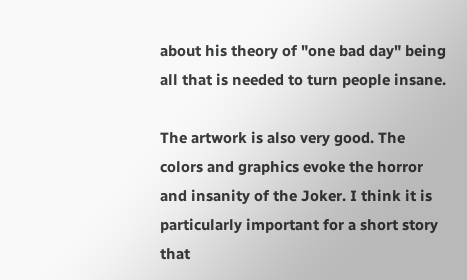about his theory of "one bad day" being all that is needed to turn people insane.

The artwork is also very good. The colors and graphics evoke the horror and insanity of the Joker. I think it is particularly important for a short story that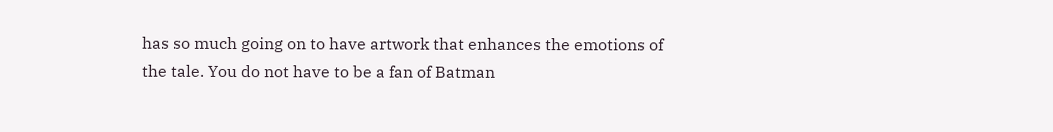has so much going on to have artwork that enhances the emotions of the tale. You do not have to be a fan of Batman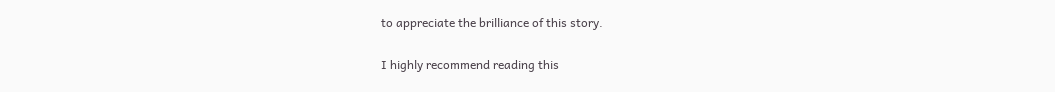to appreciate the brilliance of this story.

I highly recommend reading this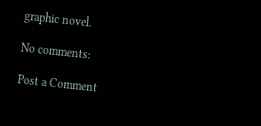graphic novel.

No comments:

Post a Comment